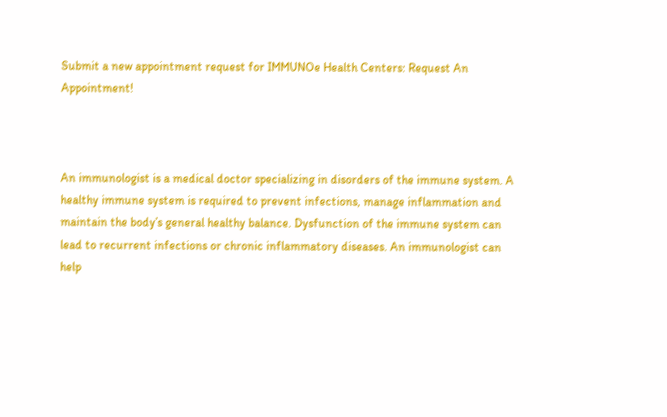Submit a new appointment request for IMMUNOe Health Centers: Request An Appointment!



An immunologist is a medical doctor specializing in disorders of the immune system. A healthy immune system is required to prevent infections, manage inflammation and maintain the body’s general healthy balance. Dysfunction of the immune system can lead to recurrent infections or chronic inflammatory diseases. An immunologist can help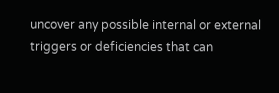uncover any possible internal or external triggers or deficiencies that can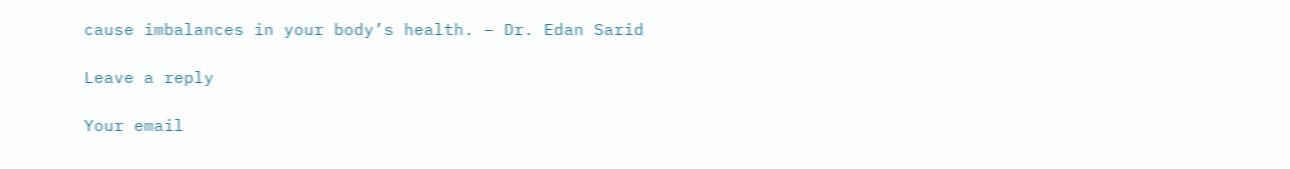cause imbalances in your body’s health. – Dr. Edan Sarid

Leave a reply

Your email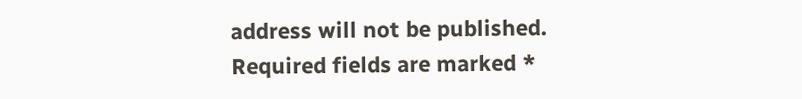address will not be published. Required fields are marked *